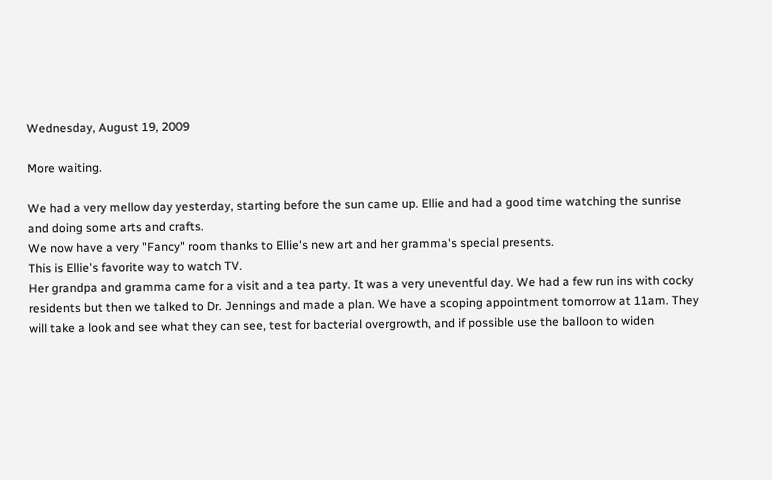Wednesday, August 19, 2009

More waiting.

We had a very mellow day yesterday, starting before the sun came up. Ellie and had a good time watching the sunrise
and doing some arts and crafts.
We now have a very "Fancy" room thanks to Ellie's new art and her gramma's special presents.
This is Ellie's favorite way to watch TV.
Her grandpa and gramma came for a visit and a tea party. It was a very uneventful day. We had a few run ins with cocky residents but then we talked to Dr. Jennings and made a plan. We have a scoping appointment tomorrow at 11am. They will take a look and see what they can see, test for bacterial overgrowth, and if possible use the balloon to widen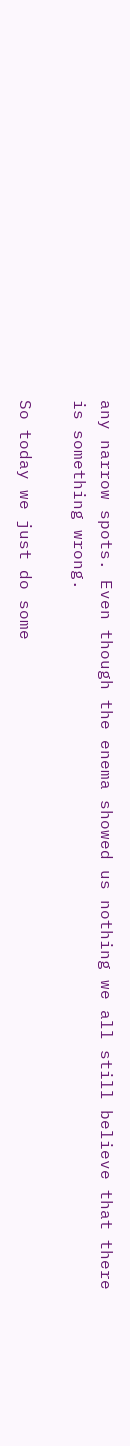any narrow spots. Even though the enema showed us nothing we all still believe that there is something wrong.

So today we just do some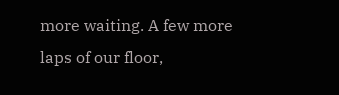more waiting. A few more laps of our floor,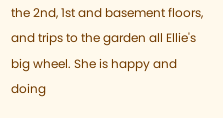the 2nd, 1st and basement floors, and trips to the garden all Ellie's big wheel. She is happy and doing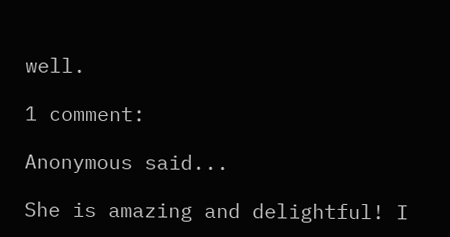well.

1 comment:

Anonymous said...

She is amazing and delightful! I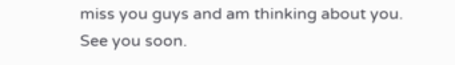miss you guys and am thinking about you. See you soon.